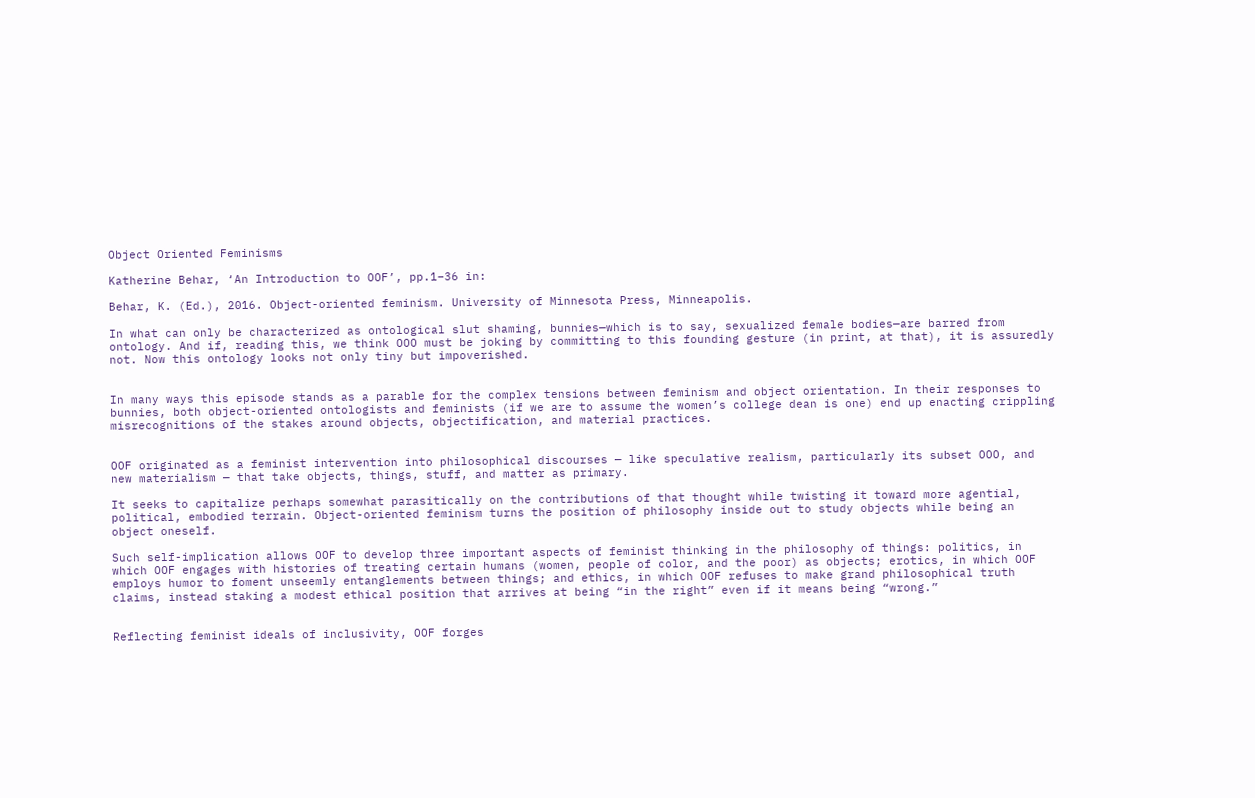Object Oriented Feminisms

Katherine Behar, ‘An Introduction to OOF’, pp.1–36 in:

Behar, K. (Ed.), 2016. Object-oriented feminism. University of Minnesota Press, Minneapolis.

In what can only be characterized as ontological slut shaming, bunnies—which is to say, sexualized female bodies—are barred from ontology. And if, reading this, we think OOO must be joking by committing to this founding gesture (in print, at that), it is assuredly not. Now this ontology looks not only tiny but impoverished.


In many ways this episode stands as a parable for the complex tensions between feminism and object orientation. In their responses to bunnies, both object-oriented ontologists and feminists (if we are to assume the women’s college dean is one) end up enacting crippling misrecognitions of the stakes around objects, objectification, and material practices.


OOF originated as a feminist intervention into philosophical discourses — like speculative realism, particularly its subset OOO, and new materialism — that take objects, things, stuff, and matter as primary.

It seeks to capitalize perhaps somewhat parasitically on the contributions of that thought while twisting it toward more agential, political, embodied terrain. Object-oriented feminism turns the position of philosophy inside out to study objects while being an object oneself.

Such self-implication allows OOF to develop three important aspects of feminist thinking in the philosophy of things: politics, in which OOF engages with histories of treating certain humans (women, people of color, and the poor) as objects; erotics, in which OOF employs humor to foment unseemly entanglements between things; and ethics, in which OOF refuses to make grand philosophical truth claims, instead staking a modest ethical position that arrives at being “in the right” even if it means being “wrong.”


Reflecting feminist ideals of inclusivity, OOF forges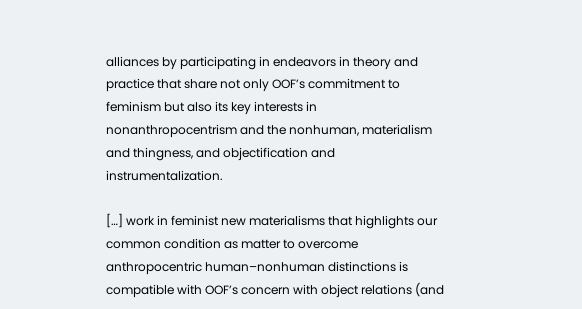alliances by participating in endeavors in theory and practice that share not only OOF’s commitment to feminism but also its key interests in nonanthropocentrism and the nonhuman, materialism and thingness, and objectification and instrumentalization.

[…] work in feminist new materialisms that highlights our common condition as matter to overcome anthropocentric human–nonhuman distinctions is compatible with OOF’s concern with object relations (and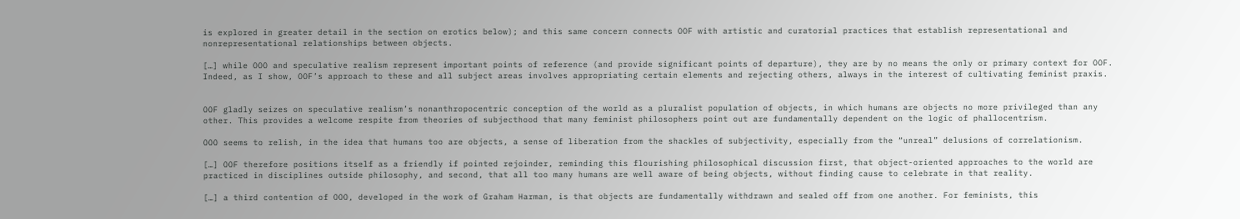is explored in greater detail in the section on erotics below); and this same concern connects OOF with artistic and curatorial practices that establish representational and nonrepresentational relationships between objects.

[…] while OOO and speculative realism represent important points of reference (and provide significant points of departure), they are by no means the only or primary context for OOF. Indeed, as I show, OOF’s approach to these and all subject areas involves appropriating certain elements and rejecting others, always in the interest of cultivating feminist praxis.


OOF gladly seizes on speculative realism’s nonanthropocentric conception of the world as a pluralist population of objects, in which humans are objects no more privileged than any other. This provides a welcome respite from theories of subjecthood that many feminist philosophers point out are fundamentally dependent on the logic of phallocentrism.

OOO seems to relish, in the idea that humans too are objects, a sense of liberation from the shackles of subjectivity, especially from the “unreal” delusions of correlationism.

[…] OOF therefore positions itself as a friendly if pointed rejoinder, reminding this flourishing philosophical discussion first, that object-oriented approaches to the world are practiced in disciplines outside philosophy, and second, that all too many humans are well aware of being objects, without finding cause to celebrate in that reality.

[…] a third contention of OOO, developed in the work of Graham Harman, is that objects are fundamentally withdrawn and sealed off from one another. For feminists, this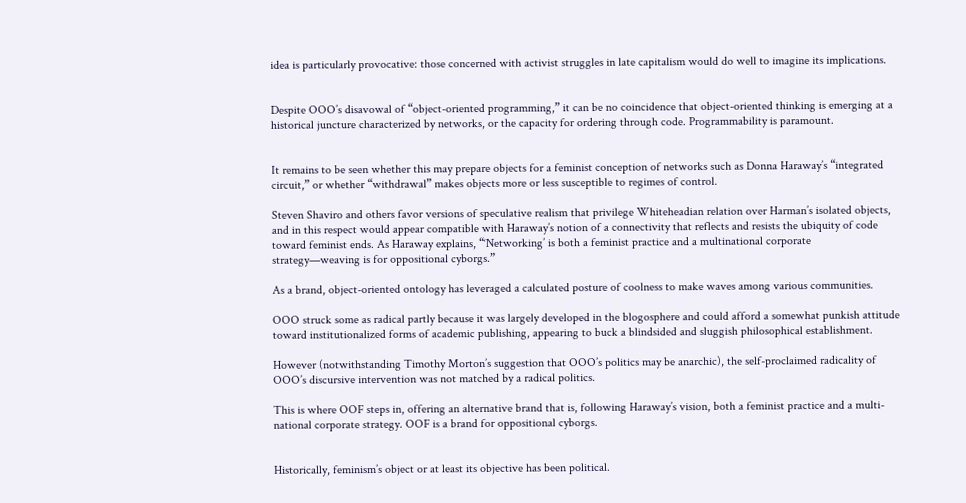idea is particularly provocative: those concerned with activist struggles in late capitalism would do well to imagine its implications.


Despite OOO’s disavowal of “object-oriented programming,” it can be no coincidence that object-oriented thinking is emerging at a historical juncture characterized by networks, or the capacity for ordering through code. Programmability is paramount.


It remains to be seen whether this may prepare objects for a feminist conception of networks such as Donna Haraway’s “integrated circuit,” or whether “withdrawal” makes objects more or less susceptible to regimes of control.

Steven Shaviro and others favor versions of speculative realism that privilege Whiteheadian relation over Harman’s isolated objects, and in this respect would appear compatible with Haraway’s notion of a connectivity that reflects and resists the ubiquity of code toward feminist ends. As Haraway explains, “‘Networking’ is both a feminist practice and a multinational corporate strategy—weaving is for oppositional cyborgs.”

As a brand, object-oriented ontology has leveraged a calculated posture of coolness to make waves among various communities.

OOO struck some as radical partly because it was largely developed in the blogosphere and could afford a somewhat punkish attitude toward institutionalized forms of academic publishing, appearing to buck a blindsided and sluggish philosophical establishment.

However (notwithstanding Timothy Morton’s suggestion that OOO’s politics may be anarchic), the self-proclaimed radicality of OOO’s discursive intervention was not matched by a radical politics.

This is where OOF steps in, offering an alternative brand that is, following Haraway’s vision, both a feminist practice and a multi-national corporate strategy. OOF is a brand for oppositional cyborgs.


Historically, feminism’s object or at least its objective has been political.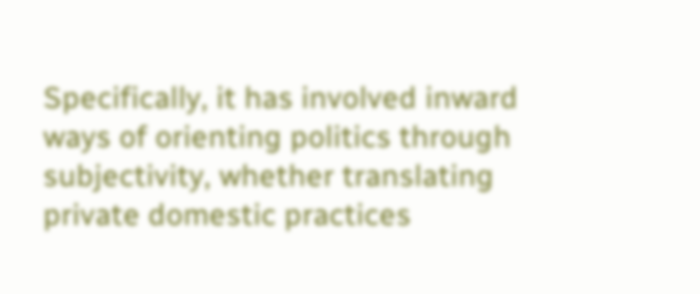Specifically, it has involved inward ways of orienting politics through subjectivity, whether translating private domestic practices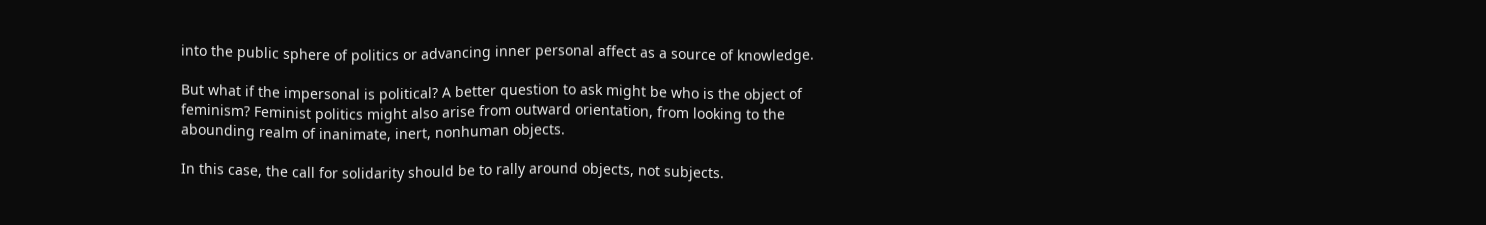into the public sphere of politics or advancing inner personal affect as a source of knowledge.

But what if the impersonal is political? A better question to ask might be who is the object of feminism? Feminist politics might also arise from outward orientation, from looking to the abounding realm of inanimate, inert, nonhuman objects.

In this case, the call for solidarity should be to rally around objects, not subjects.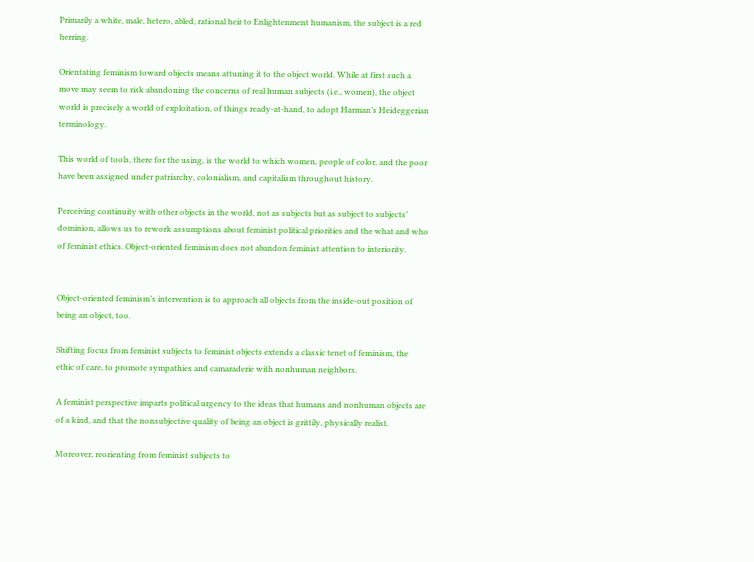Primarily a white, male, hetero, abled, rational heir to Enlightenment humanism, the subject is a red herring.

Orientating feminism toward objects means attuning it to the object world. While at first such a move may seem to risk abandoning the concerns of real human subjects (i.e., women), the object world is precisely a world of exploitation, of things ready-at-hand, to adopt Harman’s Heideggerian terminology.

This world of tools, there for the using, is the world to which women, people of color, and the poor have been assigned under patriarchy, colonialism, and capitalism throughout history.

Perceiving continuity with other objects in the world, not as subjects but as subject to subjects’ dominion, allows us to rework assumptions about feminist political priorities and the what and who of feminist ethics. Object-oriented feminism does not abandon feminist attention to interiority.


Object-oriented feminism’s intervention is to approach all objects from the inside-out position of being an object, too.

Shifting focus from feminist subjects to feminist objects extends a classic tenet of feminism, the ethic of care, to promote sympathies and camaraderie with nonhuman neighbors.

A feminist perspective imparts political urgency to the ideas that humans and nonhuman objects are of a kind, and that the nonsubjective quality of being an object is grittily, physically realist.

Moreover, reorienting from feminist subjects to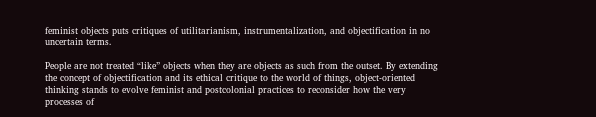feminist objects puts critiques of utilitarianism, instrumentalization, and objectification in no uncertain terms.

People are not treated “like” objects when they are objects as such from the outset. By extending the concept of objectification and its ethical critique to the world of things, object-oriented thinking stands to evolve feminist and postcolonial practices to reconsider how the very processes of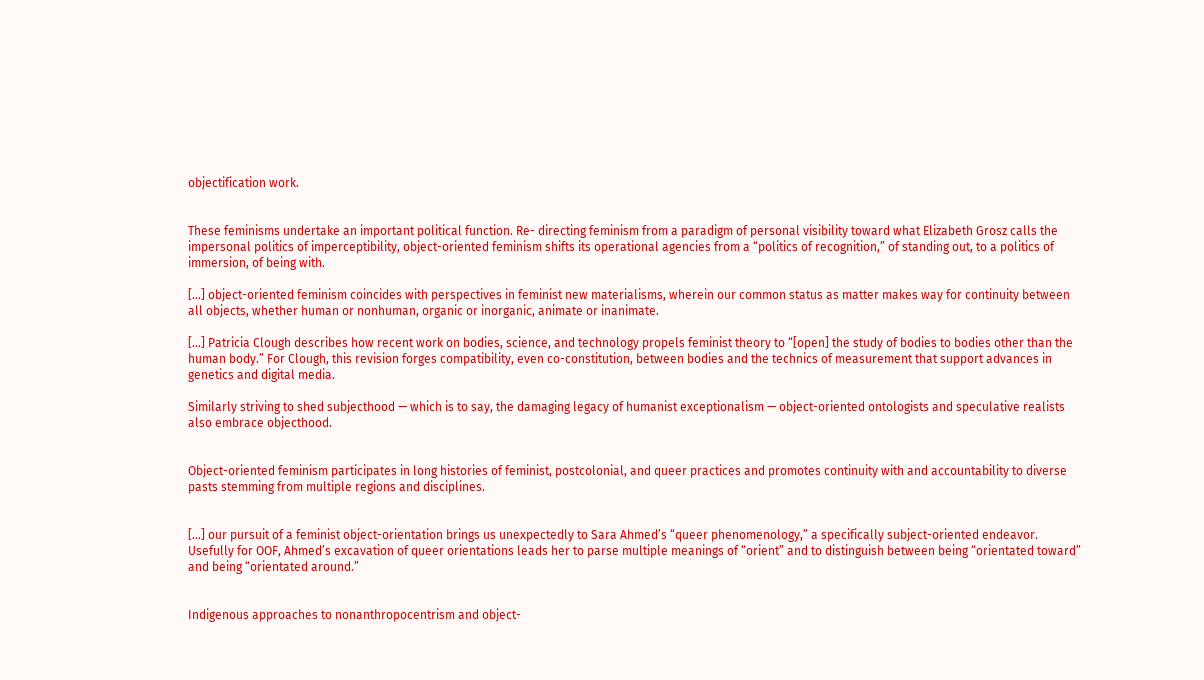objectification work.


These feminisms undertake an important political function. Re- directing feminism from a paradigm of personal visibility toward what Elizabeth Grosz calls the impersonal politics of imperceptibility, object-oriented feminism shifts its operational agencies from a “politics of recognition,” of standing out, to a politics of immersion, of being with.

[…] object-oriented feminism coincides with perspectives in feminist new materialisms, wherein our common status as matter makes way for continuity between all objects, whether human or nonhuman, organic or inorganic, animate or inanimate.

[…] Patricia Clough describes how recent work on bodies, science, and technology propels feminist theory to “[open] the study of bodies to bodies other than the human body.” For Clough, this revision forges compatibility, even co-constitution, between bodies and the technics of measurement that support advances in genetics and digital media.

Similarly striving to shed subjecthood — which is to say, the damaging legacy of humanist exceptionalism — object-oriented ontologists and speculative realists also embrace objecthood.


Object-oriented feminism participates in long histories of feminist, postcolonial, and queer practices and promotes continuity with and accountability to diverse pasts stemming from multiple regions and disciplines.


[…] our pursuit of a feminist object-orientation brings us unexpectedly to Sara Ahmed’s “queer phenomenology,” a specifically subject-oriented endeavor. Usefully for OOF, Ahmed’s excavation of queer orientations leads her to parse multiple meanings of “orient” and to distinguish between being “orientated toward” and being “orientated around.”


Indigenous approaches to nonanthropocentrism and object-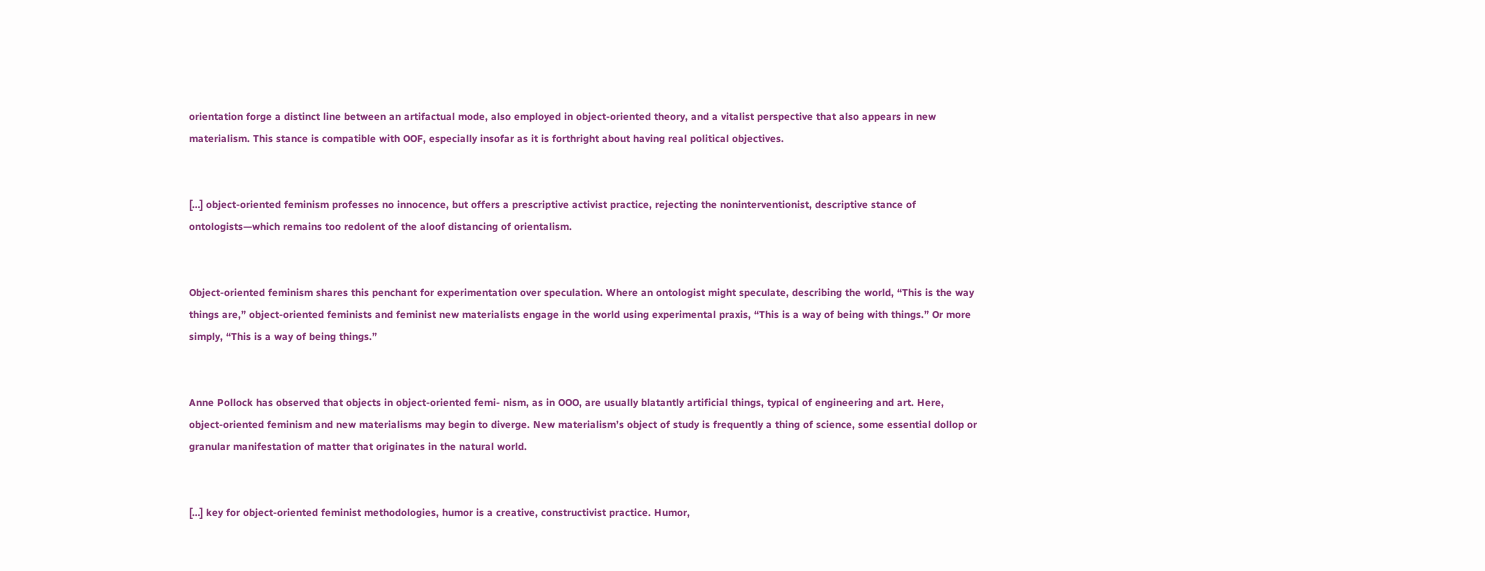orientation forge a distinct line between an artifactual mode, also employed in object-oriented theory, and a vitalist perspective that also appears in new materialism. This stance is compatible with OOF, especially insofar as it is forthright about having real political objectives.


[…] object-oriented feminism professes no innocence, but offers a prescriptive activist practice, rejecting the noninterventionist, descriptive stance of ontologists—which remains too redolent of the aloof distancing of orientalism.


Object-oriented feminism shares this penchant for experimentation over speculation. Where an ontologist might speculate, describing the world, “This is the way things are,” object-oriented feminists and feminist new materialists engage in the world using experimental praxis, “This is a way of being with things.” Or more simply, “This is a way of being things.”


Anne Pollock has observed that objects in object-oriented femi- nism, as in OOO, are usually blatantly artificial things, typical of engineering and art. Here, object-oriented feminism and new materialisms may begin to diverge. New materialism’s object of study is frequently a thing of science, some essential dollop or granular manifestation of matter that originates in the natural world.


[…] key for object-oriented feminist methodologies, humor is a creative, constructivist practice. Humor,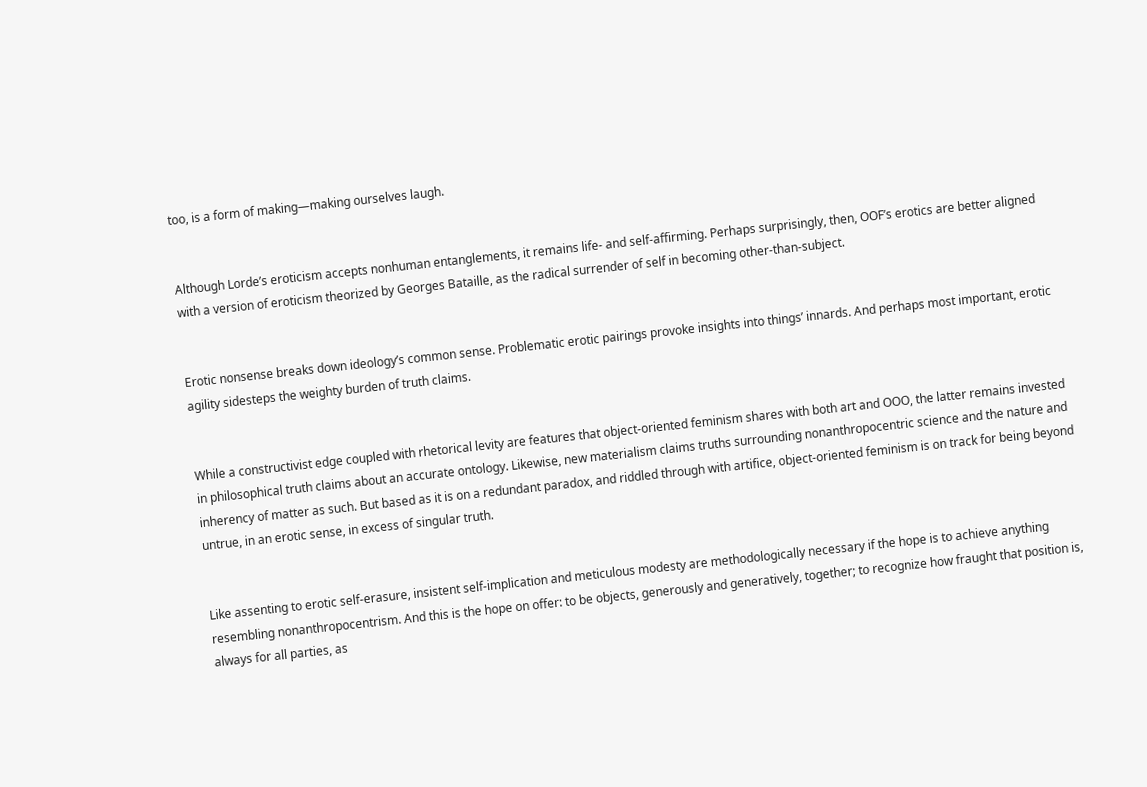too, is a form of making—making ourselves laugh.


Although Lorde’s eroticism accepts nonhuman entanglements, it remains life- and self-affirming. Perhaps surprisingly, then, OOF’s erotics are better aligned with a version of eroticism theorized by Georges Bataille, as the radical surrender of self in becoming other-than-subject.


Erotic nonsense breaks down ideology’s common sense. Problematic erotic pairings provoke insights into things’ innards. And perhaps most important, erotic agility sidesteps the weighty burden of truth claims.


While a constructivist edge coupled with rhetorical levity are features that object-oriented feminism shares with both art and OOO, the latter remains invested in philosophical truth claims about an accurate ontology. Likewise, new materialism claims truths surrounding nonanthropocentric science and the nature and inherency of matter as such. But based as it is on a redundant paradox, and riddled through with artifice, object-oriented feminism is on track for being beyond untrue, in an erotic sense, in excess of singular truth.


Like assenting to erotic self-erasure, insistent self-implication and meticulous modesty are methodologically necessary if the hope is to achieve anything resembling nonanthropocentrism. And this is the hope on offer: to be objects, generously and generatively, together; to recognize how fraught that position is, always for all parties, as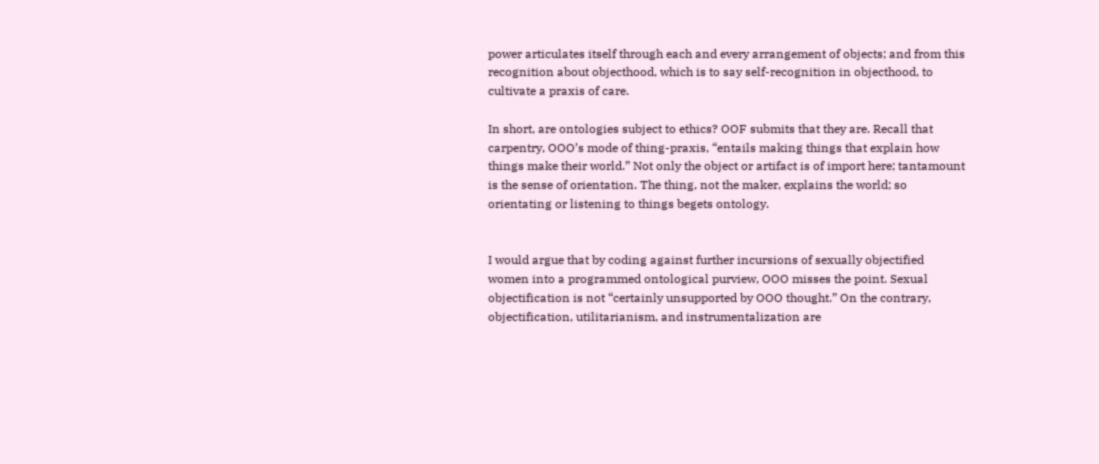power articulates itself through each and every arrangement of objects; and from this recognition about objecthood, which is to say self-recognition in objecthood, to cultivate a praxis of care.

In short, are ontologies subject to ethics? OOF submits that they are. Recall that carpentry, OOO’s mode of thing-praxis, “entails making things that explain how things make their world.” Not only the object or artifact is of import here; tantamount is the sense of orientation. The thing, not the maker, explains the world; so orientating or listening to things begets ontology.


I would argue that by coding against further incursions of sexually objectified women into a programmed ontological purview, OOO misses the point. Sexual objectification is not “certainly unsupported by OOO thought.” On the contrary, objectification, utilitarianism, and instrumentalization are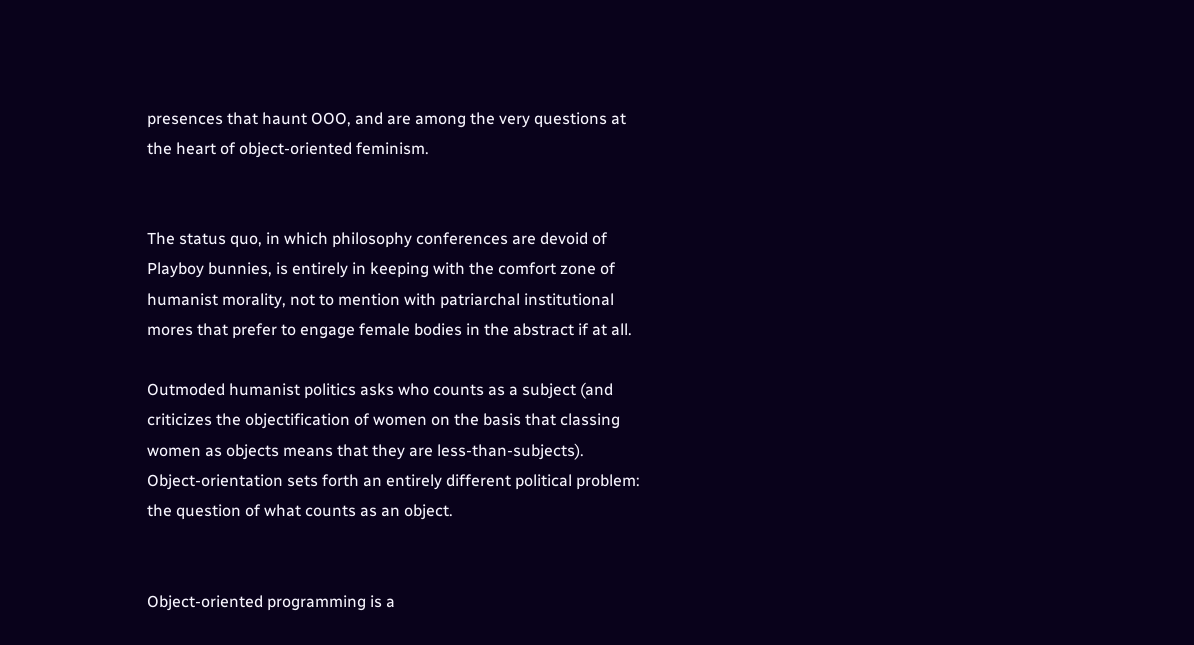presences that haunt OOO, and are among the very questions at the heart of object-oriented feminism.


The status quo, in which philosophy conferences are devoid of Playboy bunnies, is entirely in keeping with the comfort zone of humanist morality, not to mention with patriarchal institutional mores that prefer to engage female bodies in the abstract if at all.

Outmoded humanist politics asks who counts as a subject (and criticizes the objectification of women on the basis that classing women as objects means that they are less-than-subjects). Object-orientation sets forth an entirely different political problem: the question of what counts as an object.


Object-oriented programming is a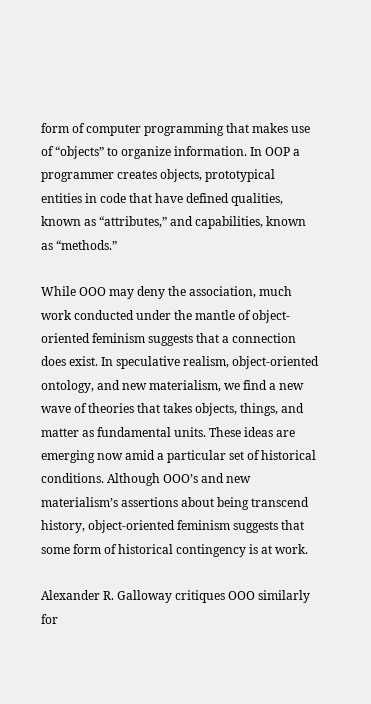form of computer programming that makes use of “objects” to organize information. In OOP a programmer creates objects, prototypical entities in code that have defined qualities, known as “attributes,” and capabilities, known as “methods.”

While OOO may deny the association, much work conducted under the mantle of object-oriented feminism suggests that a connection does exist. In speculative realism, object-oriented ontology, and new materialism, we find a new wave of theories that takes objects, things, and matter as fundamental units. These ideas are emerging now amid a particular set of historical conditions. Although OOO’s and new materialism’s assertions about being transcend history, object-oriented feminism suggests that some form of historical contingency is at work.

Alexander R. Galloway critiques OOO similarly for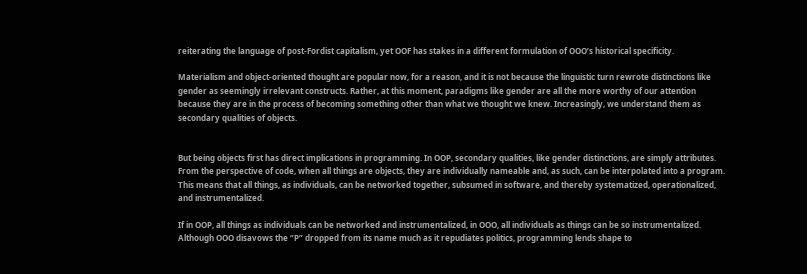reiterating the language of post-Fordist capitalism, yet OOF has stakes in a different formulation of OOO’s historical specificity.

Materialism and object-oriented thought are popular now, for a reason, and it is not because the linguistic turn rewrote distinctions like gender as seemingly irrelevant constructs. Rather, at this moment, paradigms like gender are all the more worthy of our attention because they are in the process of becoming something other than what we thought we knew. Increasingly, we understand them as secondary qualities of objects.


But being objects first has direct implications in programming. In OOP, secondary qualities, like gender distinctions, are simply attributes. From the perspective of code, when all things are objects, they are individually nameable and, as such, can be interpolated into a program. This means that all things, as individuals, can be networked together, subsumed in software, and thereby systematized, operationalized, and instrumentalized.

If in OOP, all things as individuals can be networked and instrumentalized, in OOO, all individuals as things can be so instrumentalized. Although OOO disavows the “P” dropped from its name much as it repudiates politics, programming lends shape to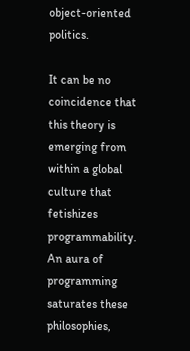object-oriented politics.

It can be no coincidence that this theory is emerging from within a global culture that fetishizes programmability. An aura of programming saturates these philosophies,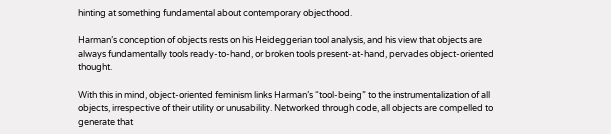hinting at something fundamental about contemporary objecthood.

Harman’s conception of objects rests on his Heideggerian tool analysis, and his view that objects are always fundamentally tools ready-to-hand, or broken tools present-at-hand, pervades object-oriented thought.

With this in mind, object-oriented feminism links Harman’s “tool-being” to the instrumentalization of all objects, irrespective of their utility or unusability. Networked through code, all objects are compelled to generate that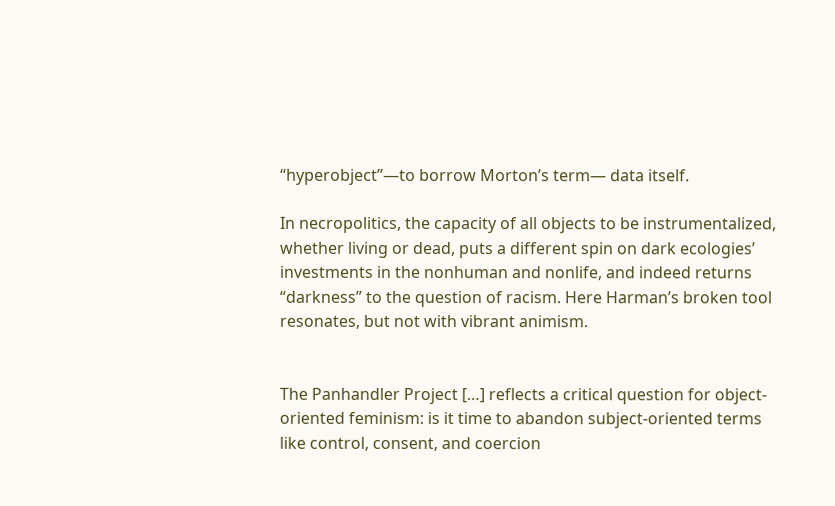“hyperobject”—to borrow Morton’s term— data itself.

In necropolitics, the capacity of all objects to be instrumentalized, whether living or dead, puts a different spin on dark ecologies’ investments in the nonhuman and nonlife, and indeed returns “darkness” to the question of racism. Here Harman’s broken tool resonates, but not with vibrant animism.


The Panhandler Project […] reflects a critical question for object-oriented feminism: is it time to abandon subject-oriented terms like control, consent, and coercion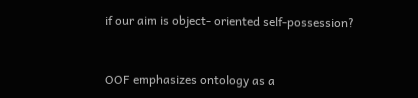if our aim is object- oriented self-possession?


OOF emphasizes ontology as a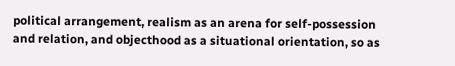political arrangement, realism as an arena for self-possession and relation, and objecthood as a situational orientation, so as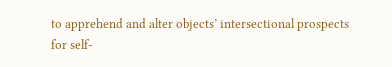to apprehend and alter objects’ intersectional prospects for self-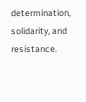determination, solidarity, and resistance.